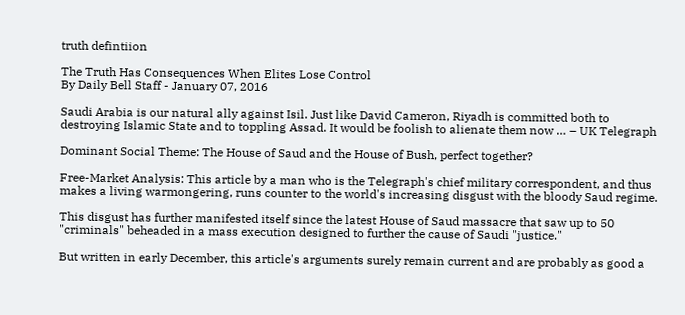truth defintiion

The Truth Has Consequences When Elites Lose Control
By Daily Bell Staff - January 07, 2016

Saudi Arabia is our natural ally against Isil. Just like David Cameron, Riyadh is committed both to destroying Islamic State and to toppling Assad. It would be foolish to alienate them now … – UK Telegraph

Dominant Social Theme: The House of Saud and the House of Bush, perfect together?

Free-Market Analysis: This article by a man who is the Telegraph's chief military correspondent, and thus makes a living warmongering, runs counter to the world's increasing disgust with the bloody Saud regime.

This disgust has further manifested itself since the latest House of Saud massacre that saw up to 50 "criminals" beheaded in a mass execution designed to further the cause of Saudi "justice."

But written in early December, this article's arguments surely remain current and are probably as good a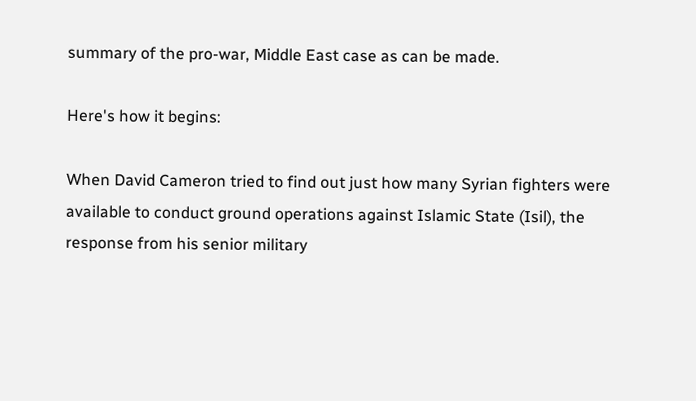summary of the pro-war, Middle East case as can be made.

Here's how it begins:

When David Cameron tried to find out just how many Syrian fighters were available to conduct ground operations against Islamic State (Isil), the response from his senior military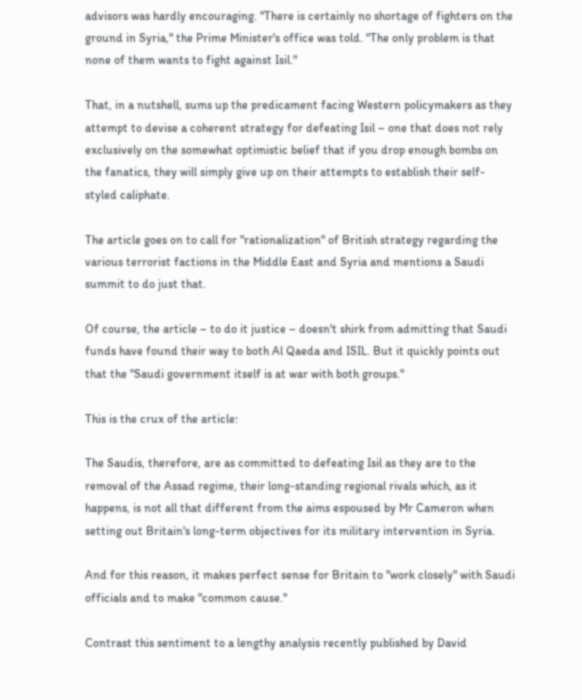advisors was hardly encouraging. "There is certainly no shortage of fighters on the ground in Syria," the Prime Minister's office was told. "The only problem is that none of them wants to fight against Isil."

That, in a nutshell, sums up the predicament facing Western policymakers as they attempt to devise a coherent strategy for defeating Isil – one that does not rely exclusively on the somewhat optimistic belief that if you drop enough bombs on the fanatics, they will simply give up on their attempts to establish their self-styled caliphate.

The article goes on to call for "rationalization" of British strategy regarding the various terrorist factions in the Middle East and Syria and mentions a Saudi summit to do just that.

Of course, the article – to do it justice – doesn't shirk from admitting that Saudi funds have found their way to both Al Qaeda and ISIL. But it quickly points out that the "Saudi government itself is at war with both groups."

This is the crux of the article:

The Saudis, therefore, are as committed to defeating Isil as they are to the removal of the Assad regime, their long-standing regional rivals which, as it happens, is not all that different from the aims espoused by Mr Cameron when setting out Britain's long-term objectives for its military intervention in Syria.

And for this reason, it makes perfect sense for Britain to "work closely" with Saudi officials and to make "common cause."

Contrast this sentiment to a lengthy analysis recently published by David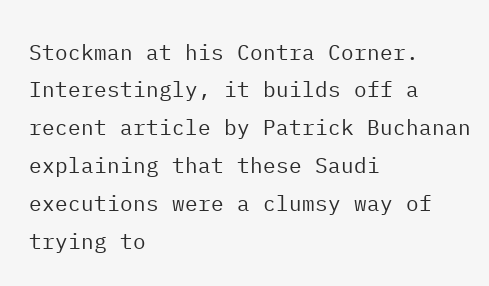Stockman at his Contra Corner. Interestingly, it builds off a recent article by Patrick Buchanan explaining that these Saudi executions were a clumsy way of trying to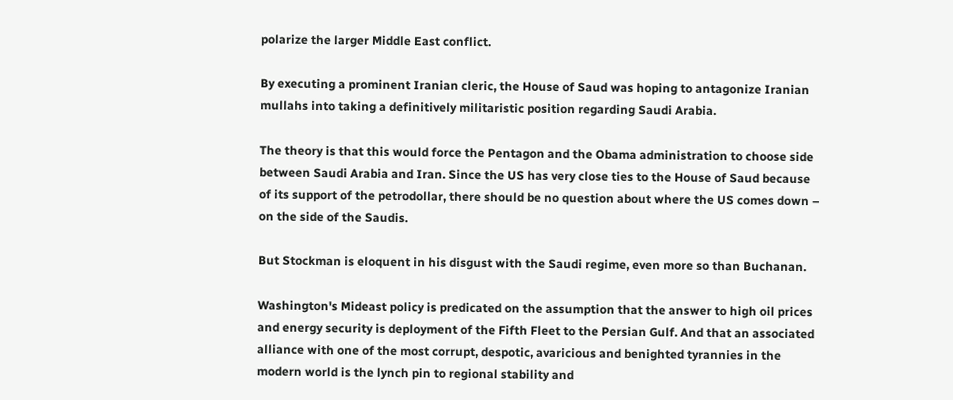polarize the larger Middle East conflict.

By executing a prominent Iranian cleric, the House of Saud was hoping to antagonize Iranian mullahs into taking a definitively militaristic position regarding Saudi Arabia.

The theory is that this would force the Pentagon and the Obama administration to choose side between Saudi Arabia and Iran. Since the US has very close ties to the House of Saud because of its support of the petrodollar, there should be no question about where the US comes down – on the side of the Saudis.

But Stockman is eloquent in his disgust with the Saudi regime, even more so than Buchanan.

Washington's Mideast policy is predicated on the assumption that the answer to high oil prices and energy security is deployment of the Fifth Fleet to the Persian Gulf. And that an associated alliance with one of the most corrupt, despotic, avaricious and benighted tyrannies in the modern world is the lynch pin to regional stability and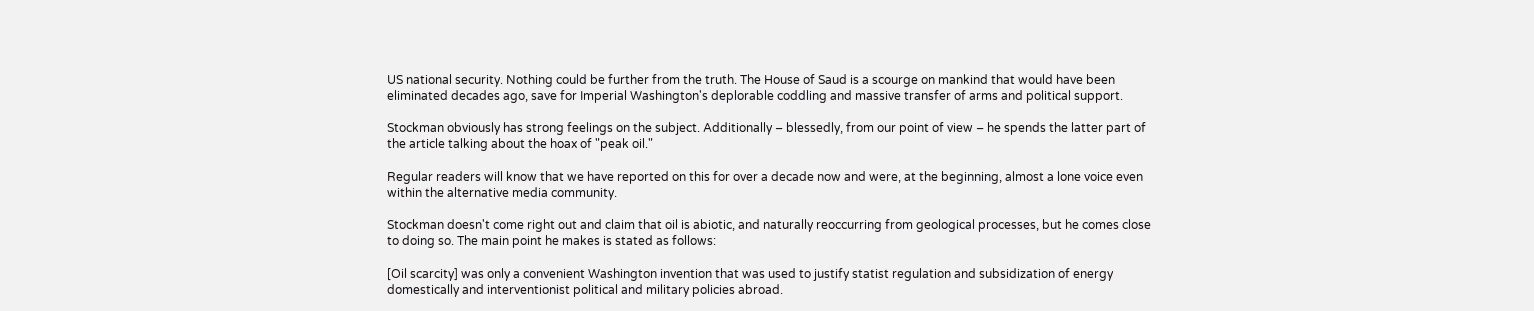US national security. Nothing could be further from the truth. The House of Saud is a scourge on mankind that would have been eliminated decades ago, save for Imperial Washington's deplorable coddling and massive transfer of arms and political support.

Stockman obviously has strong feelings on the subject. Additionally – blessedly, from our point of view – he spends the latter part of the article talking about the hoax of "peak oil."

Regular readers will know that we have reported on this for over a decade now and were, at the beginning, almost a lone voice even within the alternative media community.

Stockman doesn't come right out and claim that oil is abiotic, and naturally reoccurring from geological processes, but he comes close to doing so. The main point he makes is stated as follows:

[Oil scarcity] was only a convenient Washington invention that was used to justify statist regulation and subsidization of energy domestically and interventionist political and military policies abroad.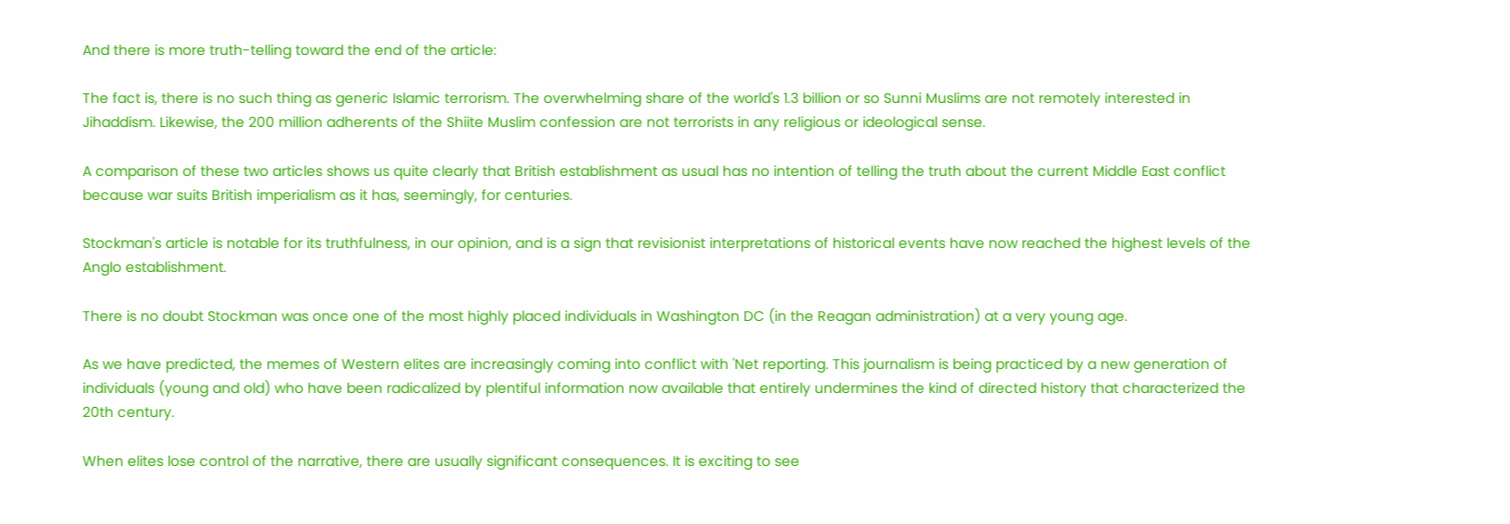And there is more truth-telling toward the end of the article:

The fact is, there is no such thing as generic Islamic terrorism. The overwhelming share of the world's 1.3 billion or so Sunni Muslims are not remotely interested in Jihaddism. Likewise, the 200 million adherents of the Shiite Muslim confession are not terrorists in any religious or ideological sense.

A comparison of these two articles shows us quite clearly that British establishment as usual has no intention of telling the truth about the current Middle East conflict because war suits British imperialism as it has, seemingly, for centuries.

Stockman's article is notable for its truthfulness, in our opinion, and is a sign that revisionist interpretations of historical events have now reached the highest levels of the Anglo establishment.

There is no doubt Stockman was once one of the most highly placed individuals in Washington DC (in the Reagan administration) at a very young age.

As we have predicted, the memes of Western elites are increasingly coming into conflict with 'Net reporting. This journalism is being practiced by a new generation of individuals (young and old) who have been radicalized by plentiful information now available that entirely undermines the kind of directed history that characterized the 20th century.

When elites lose control of the narrative, there are usually significant consequences. It is exciting to see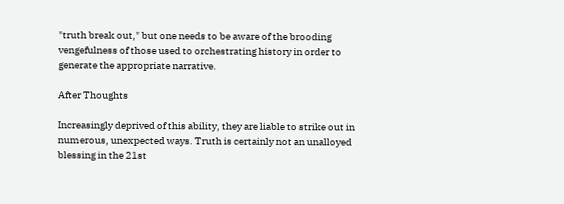"truth break out," but one needs to be aware of the brooding vengefulness of those used to orchestrating history in order to generate the appropriate narrative.

After Thoughts

Increasingly deprived of this ability, they are liable to strike out in numerous, unexpected ways. Truth is certainly not an unalloyed blessing in the 21st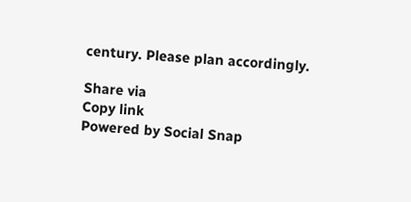century. Please plan accordingly.

Share via
Copy link
Powered by Social Snap